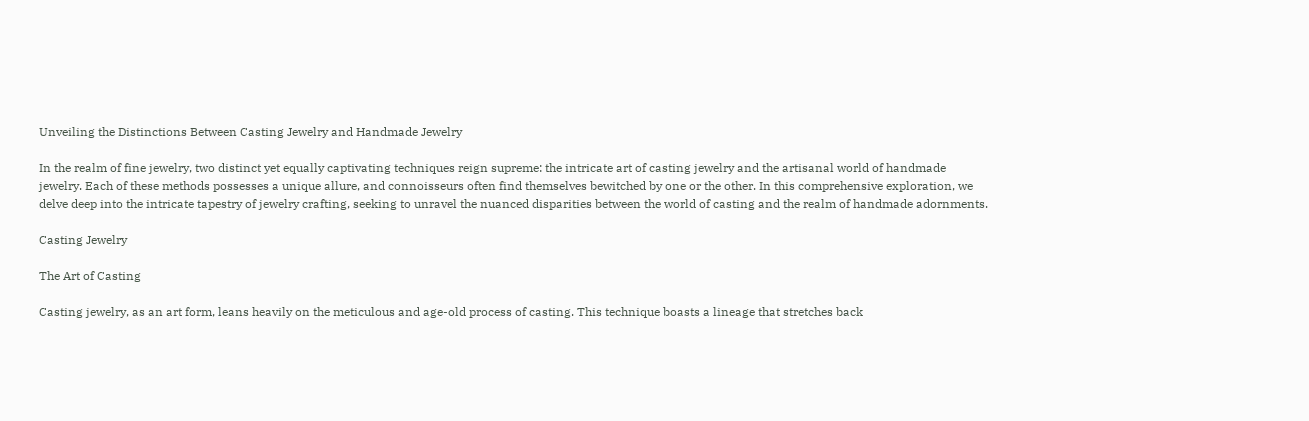Unveiling the Distinctions Between Casting Jewelry and Handmade Jewelry

In the realm of fine jewelry, two distinct yet equally captivating techniques reign supreme: the intricate art of casting jewelry and the artisanal world of handmade jewelry. Each of these methods possesses a unique allure, and connoisseurs often find themselves bewitched by one or the other. In this comprehensive exploration, we delve deep into the intricate tapestry of jewelry crafting, seeking to unravel the nuanced disparities between the world of casting and the realm of handmade adornments.

Casting Jewelry

The Art of Casting

Casting jewelry, as an art form, leans heavily on the meticulous and age-old process of casting. This technique boasts a lineage that stretches back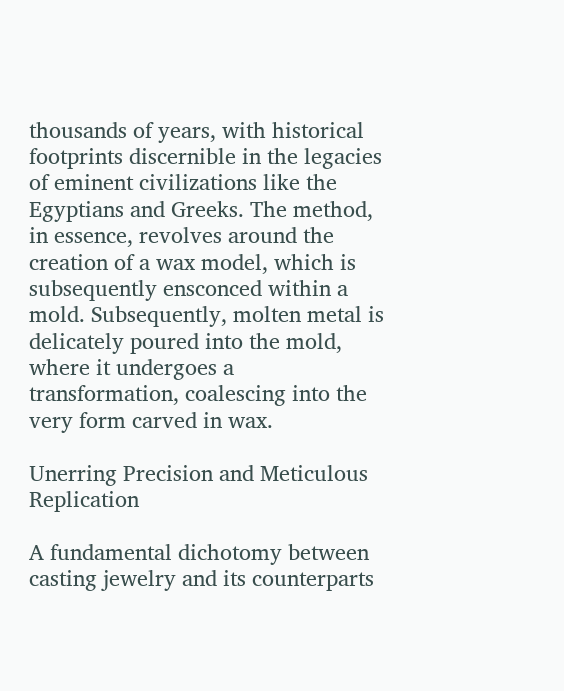thousands of years, with historical footprints discernible in the legacies of eminent civilizations like the Egyptians and Greeks. The method, in essence, revolves around the creation of a wax model, which is subsequently ensconced within a mold. Subsequently, molten metal is delicately poured into the mold, where it undergoes a transformation, coalescing into the very form carved in wax.

Unerring Precision and Meticulous Replication

A fundamental dichotomy between casting jewelry and its counterparts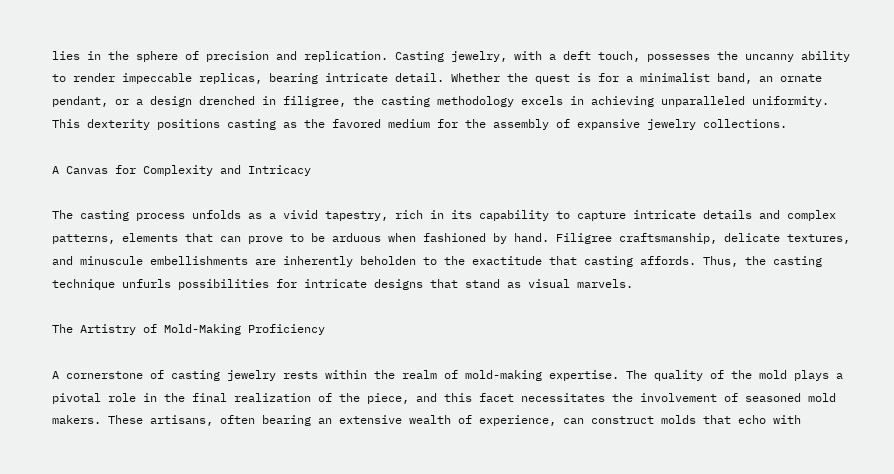lies in the sphere of precision and replication. Casting jewelry, with a deft touch, possesses the uncanny ability to render impeccable replicas, bearing intricate detail. Whether the quest is for a minimalist band, an ornate pendant, or a design drenched in filigree, the casting methodology excels in achieving unparalleled uniformity. This dexterity positions casting as the favored medium for the assembly of expansive jewelry collections.

A Canvas for Complexity and Intricacy

The casting process unfolds as a vivid tapestry, rich in its capability to capture intricate details and complex patterns, elements that can prove to be arduous when fashioned by hand. Filigree craftsmanship, delicate textures, and minuscule embellishments are inherently beholden to the exactitude that casting affords. Thus, the casting technique unfurls possibilities for intricate designs that stand as visual marvels.

The Artistry of Mold-Making Proficiency

A cornerstone of casting jewelry rests within the realm of mold-making expertise. The quality of the mold plays a pivotal role in the final realization of the piece, and this facet necessitates the involvement of seasoned mold makers. These artisans, often bearing an extensive wealth of experience, can construct molds that echo with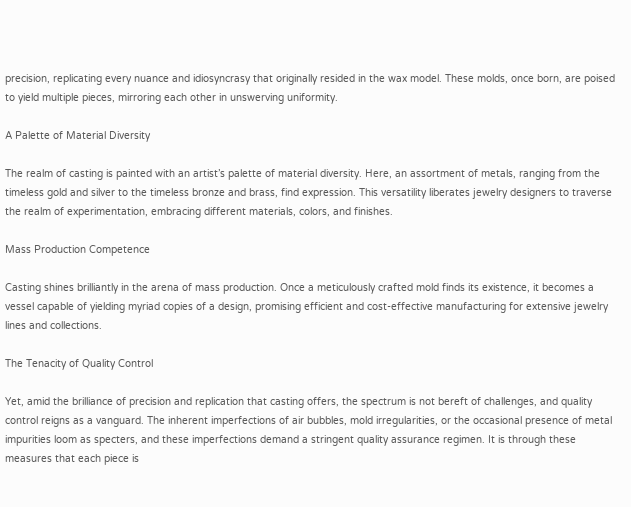precision, replicating every nuance and idiosyncrasy that originally resided in the wax model. These molds, once born, are poised to yield multiple pieces, mirroring each other in unswerving uniformity.

A Palette of Material Diversity

The realm of casting is painted with an artist’s palette of material diversity. Here, an assortment of metals, ranging from the timeless gold and silver to the timeless bronze and brass, find expression. This versatility liberates jewelry designers to traverse the realm of experimentation, embracing different materials, colors, and finishes.

Mass Production Competence

Casting shines brilliantly in the arena of mass production. Once a meticulously crafted mold finds its existence, it becomes a vessel capable of yielding myriad copies of a design, promising efficient and cost-effective manufacturing for extensive jewelry lines and collections.

The Tenacity of Quality Control

Yet, amid the brilliance of precision and replication that casting offers, the spectrum is not bereft of challenges, and quality control reigns as a vanguard. The inherent imperfections of air bubbles, mold irregularities, or the occasional presence of metal impurities loom as specters, and these imperfections demand a stringent quality assurance regimen. It is through these measures that each piece is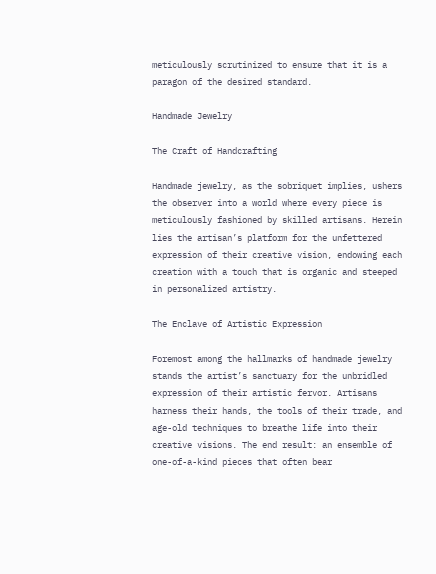meticulously scrutinized to ensure that it is a paragon of the desired standard.

Handmade Jewelry

The Craft of Handcrafting

Handmade jewelry, as the sobriquet implies, ushers the observer into a world where every piece is meticulously fashioned by skilled artisans. Herein lies the artisan’s platform for the unfettered expression of their creative vision, endowing each creation with a touch that is organic and steeped in personalized artistry.

The Enclave of Artistic Expression

Foremost among the hallmarks of handmade jewelry stands the artist’s sanctuary for the unbridled expression of their artistic fervor. Artisans harness their hands, the tools of their trade, and age-old techniques to breathe life into their creative visions. The end result: an ensemble of one-of-a-kind pieces that often bear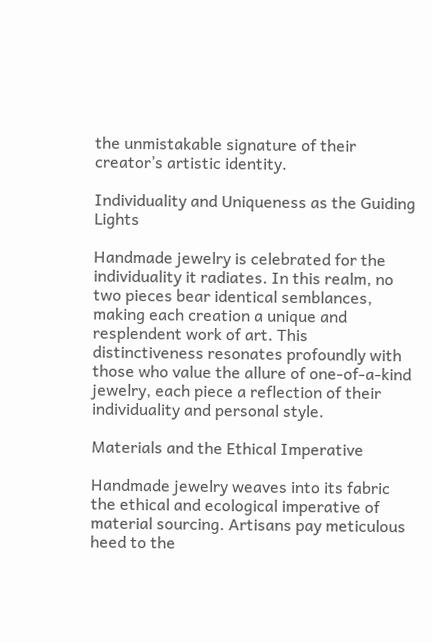the unmistakable signature of their creator’s artistic identity.

Individuality and Uniqueness as the Guiding Lights

Handmade jewelry is celebrated for the individuality it radiates. In this realm, no two pieces bear identical semblances, making each creation a unique and resplendent work of art. This distinctiveness resonates profoundly with those who value the allure of one-of-a-kind jewelry, each piece a reflection of their individuality and personal style.

Materials and the Ethical Imperative

Handmade jewelry weaves into its fabric the ethical and ecological imperative of material sourcing. Artisans pay meticulous heed to the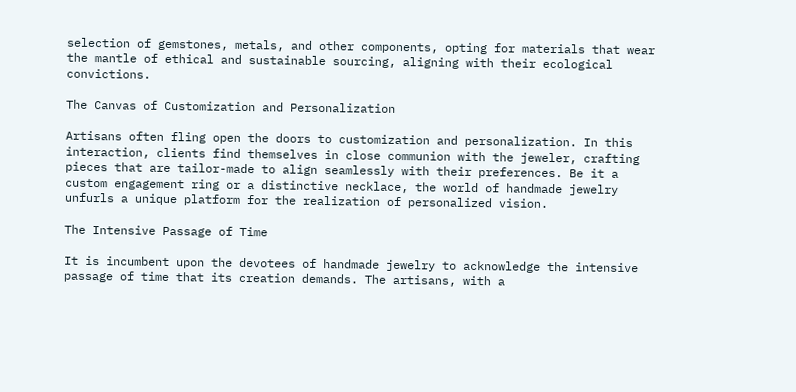selection of gemstones, metals, and other components, opting for materials that wear the mantle of ethical and sustainable sourcing, aligning with their ecological convictions.

The Canvas of Customization and Personalization

Artisans often fling open the doors to customization and personalization. In this interaction, clients find themselves in close communion with the jeweler, crafting pieces that are tailor-made to align seamlessly with their preferences. Be it a custom engagement ring or a distinctive necklace, the world of handmade jewelry unfurls a unique platform for the realization of personalized vision.

The Intensive Passage of Time

It is incumbent upon the devotees of handmade jewelry to acknowledge the intensive passage of time that its creation demands. The artisans, with a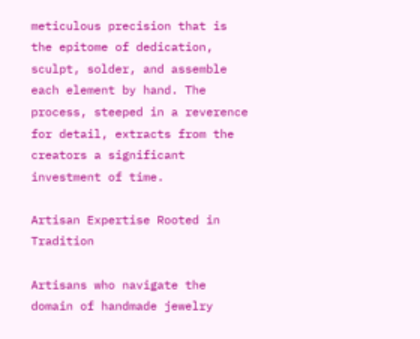meticulous precision that is the epitome of dedication, sculpt, solder, and assemble each element by hand. The process, steeped in a reverence for detail, extracts from the creators a significant investment of time.

Artisan Expertise Rooted in Tradition

Artisans who navigate the domain of handmade jewelry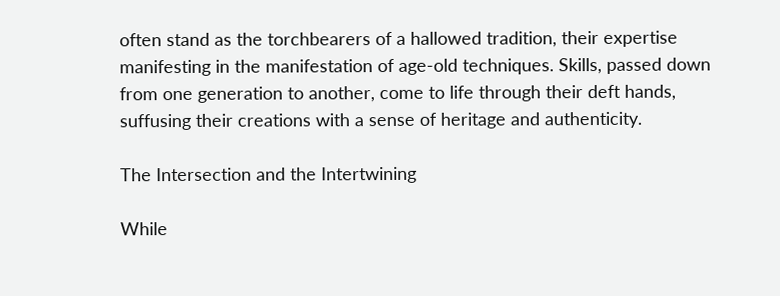often stand as the torchbearers of a hallowed tradition, their expertise manifesting in the manifestation of age-old techniques. Skills, passed down from one generation to another, come to life through their deft hands, suffusing their creations with a sense of heritage and authenticity.

The Intersection and the Intertwining

While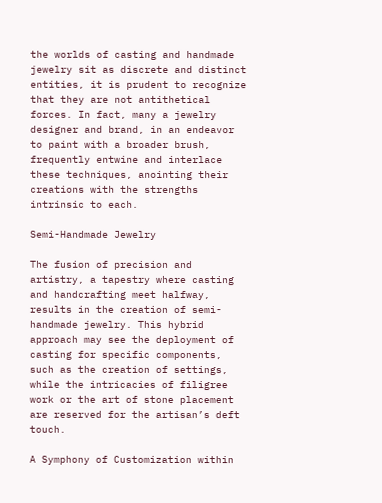the worlds of casting and handmade jewelry sit as discrete and distinct entities, it is prudent to recognize that they are not antithetical forces. In fact, many a jewelry designer and brand, in an endeavor to paint with a broader brush, frequently entwine and interlace these techniques, anointing their creations with the strengths intrinsic to each.

Semi-Handmade Jewelry

The fusion of precision and artistry, a tapestry where casting and handcrafting meet halfway, results in the creation of semi-handmade jewelry. This hybrid approach may see the deployment of casting for specific components, such as the creation of settings, while the intricacies of filigree work or the art of stone placement are reserved for the artisan’s deft touch.

A Symphony of Customization within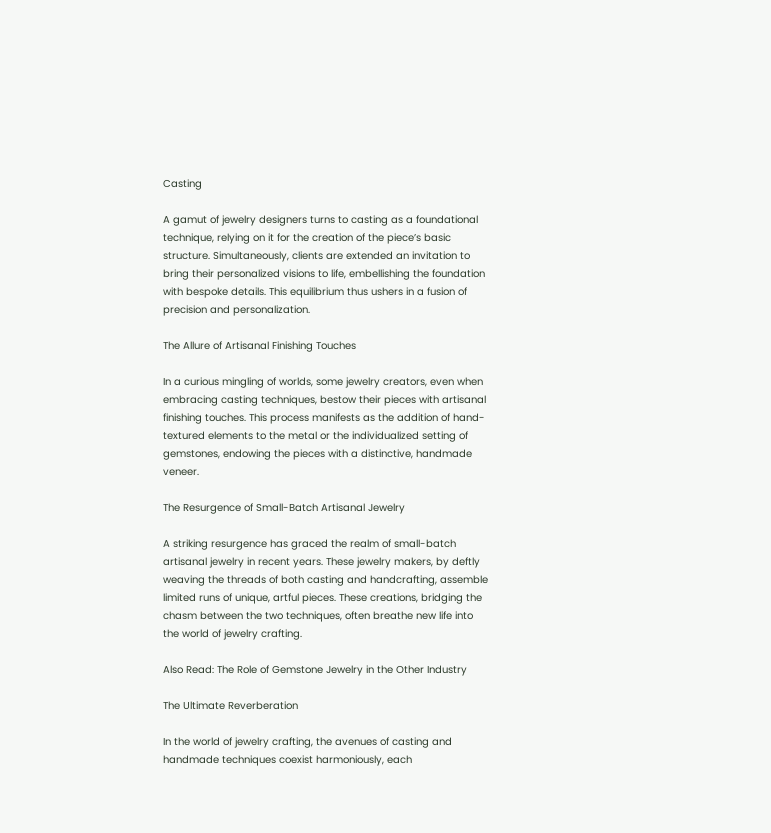Casting

A gamut of jewelry designers turns to casting as a foundational technique, relying on it for the creation of the piece’s basic structure. Simultaneously, clients are extended an invitation to bring their personalized visions to life, embellishing the foundation with bespoke details. This equilibrium thus ushers in a fusion of precision and personalization.

The Allure of Artisanal Finishing Touches

In a curious mingling of worlds, some jewelry creators, even when embracing casting techniques, bestow their pieces with artisanal finishing touches. This process manifests as the addition of hand-textured elements to the metal or the individualized setting of gemstones, endowing the pieces with a distinctive, handmade veneer.

The Resurgence of Small-Batch Artisanal Jewelry

A striking resurgence has graced the realm of small-batch artisanal jewelry in recent years. These jewelry makers, by deftly weaving the threads of both casting and handcrafting, assemble limited runs of unique, artful pieces. These creations, bridging the chasm between the two techniques, often breathe new life into the world of jewelry crafting.

Also Read: The Role of Gemstone Jewelry in the Other Industry

The Ultimate Reverberation

In the world of jewelry crafting, the avenues of casting and handmade techniques coexist harmoniously, each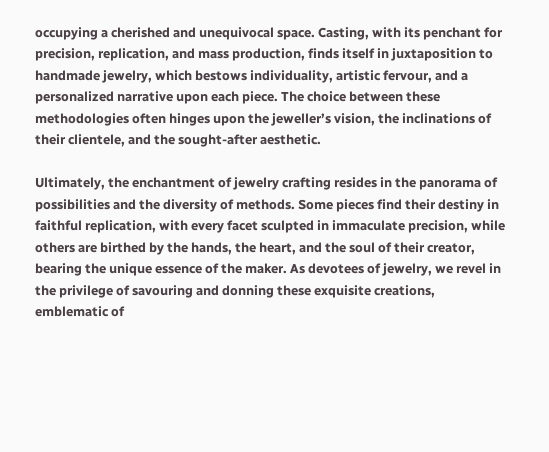occupying a cherished and unequivocal space. Casting, with its penchant for precision, replication, and mass production, finds itself in juxtaposition to handmade jewelry, which bestows individuality, artistic fervour, and a personalized narrative upon each piece. The choice between these methodologies often hinges upon the jeweller’s vision, the inclinations of their clientele, and the sought-after aesthetic.

Ultimately, the enchantment of jewelry crafting resides in the panorama of possibilities and the diversity of methods. Some pieces find their destiny in faithful replication, with every facet sculpted in immaculate precision, while others are birthed by the hands, the heart, and the soul of their creator, bearing the unique essence of the maker. As devotees of jewelry, we revel in the privilege of savouring and donning these exquisite creations, emblematic of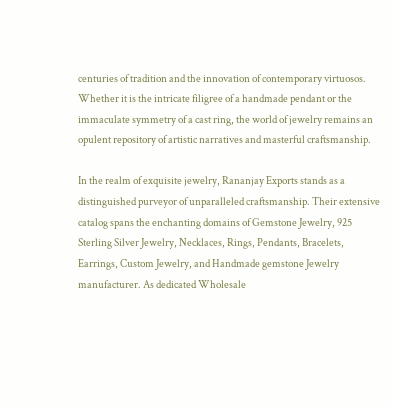centuries of tradition and the innovation of contemporary virtuosos. Whether it is the intricate filigree of a handmade pendant or the immaculate symmetry of a cast ring, the world of jewelry remains an opulent repository of artistic narratives and masterful craftsmanship.

In the realm of exquisite jewelry, Rananjay Exports stands as a distinguished purveyor of unparalleled craftsmanship. Their extensive catalog spans the enchanting domains of Gemstone Jewelry, 925 Sterling Silver Jewelry, Necklaces, Rings, Pendants, Bracelets, Earrings, Custom Jewelry, and Handmade gemstone Jewelry manufacturer. As dedicated Wholesale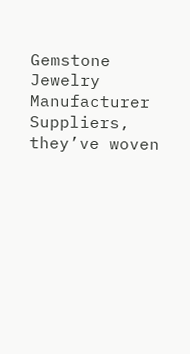Gemstone Jewelry Manufacturer Suppliers, they’ve woven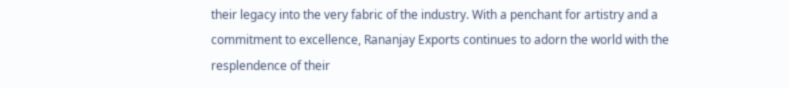their legacy into the very fabric of the industry. With a penchant for artistry and a commitment to excellence, Rananjay Exports continues to adorn the world with the resplendence of their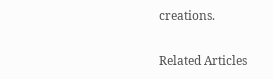creations.

Related Articles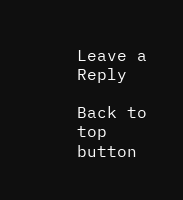Leave a Reply

Back to top button